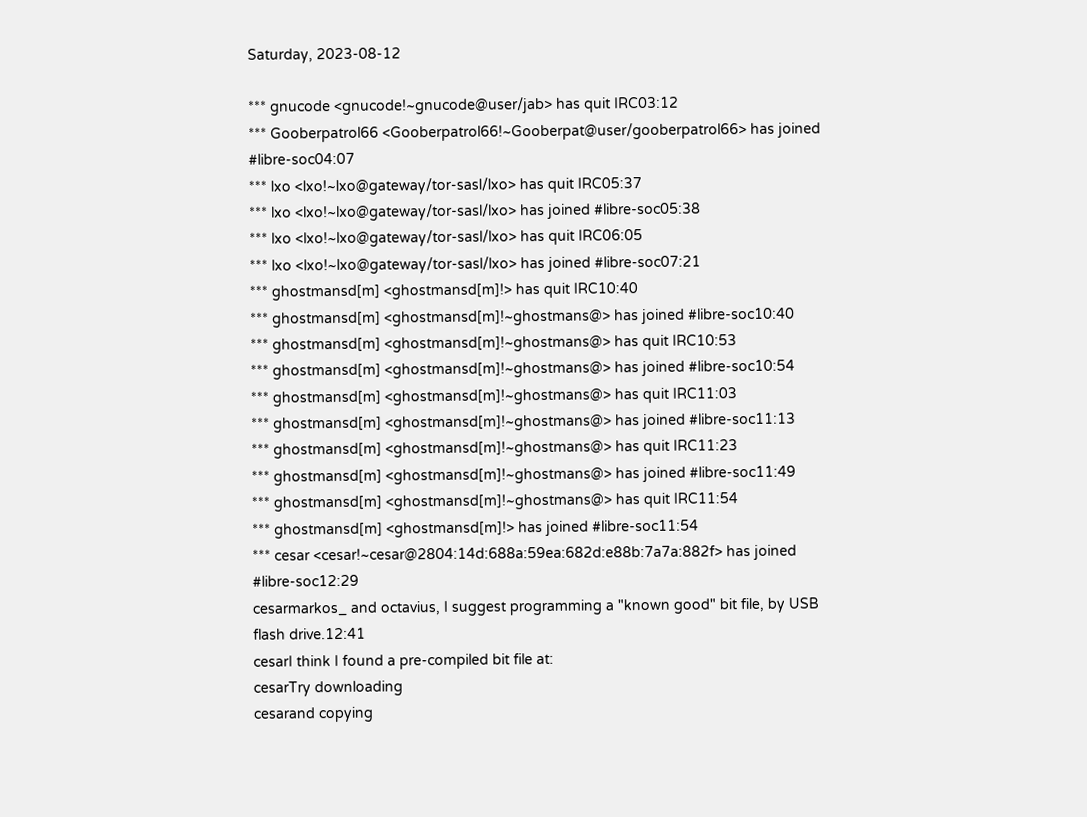Saturday, 2023-08-12

*** gnucode <gnucode!~gnucode@user/jab> has quit IRC03:12
*** Gooberpatrol66 <Gooberpatrol66!~Gooberpat@user/gooberpatrol66> has joined #libre-soc04:07
*** lxo <lxo!~lxo@gateway/tor-sasl/lxo> has quit IRC05:37
*** lxo <lxo!~lxo@gateway/tor-sasl/lxo> has joined #libre-soc05:38
*** lxo <lxo!~lxo@gateway/tor-sasl/lxo> has quit IRC06:05
*** lxo <lxo!~lxo@gateway/tor-sasl/lxo> has joined #libre-soc07:21
*** ghostmansd[m] <ghostmansd[m]!> has quit IRC10:40
*** ghostmansd[m] <ghostmansd[m]!~ghostmans@> has joined #libre-soc10:40
*** ghostmansd[m] <ghostmansd[m]!~ghostmans@> has quit IRC10:53
*** ghostmansd[m] <ghostmansd[m]!~ghostmans@> has joined #libre-soc10:54
*** ghostmansd[m] <ghostmansd[m]!~ghostmans@> has quit IRC11:03
*** ghostmansd[m] <ghostmansd[m]!~ghostmans@> has joined #libre-soc11:13
*** ghostmansd[m] <ghostmansd[m]!~ghostmans@> has quit IRC11:23
*** ghostmansd[m] <ghostmansd[m]!~ghostmans@> has joined #libre-soc11:49
*** ghostmansd[m] <ghostmansd[m]!~ghostmans@> has quit IRC11:54
*** ghostmansd[m] <ghostmansd[m]!> has joined #libre-soc11:54
*** cesar <cesar!~cesar@2804:14d:688a:59ea:682d:e88b:7a7a:882f> has joined #libre-soc12:29
cesarmarkos_ and octavius, I suggest programming a "known good" bit file, by USB flash drive.12:41
cesarI think I found a pre-compiled bit file at:
cesarTry downloading
cesarand copying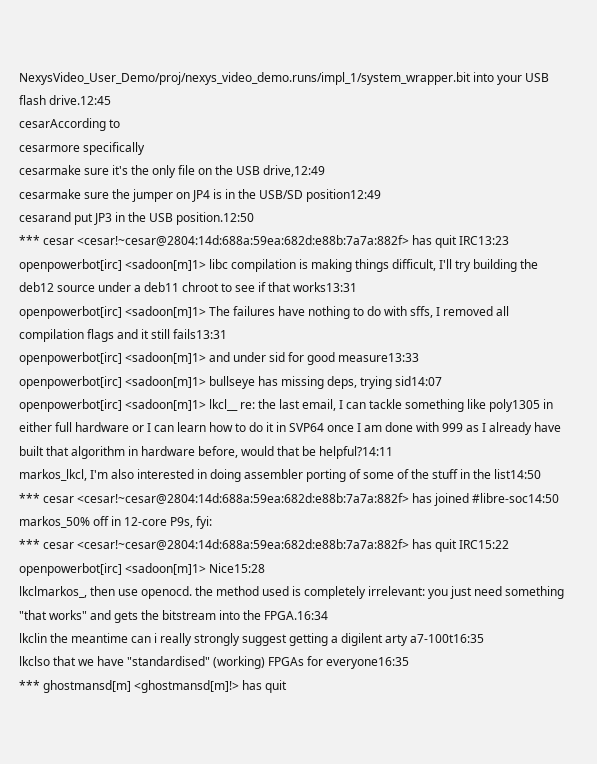NexysVideo_User_Demo/proj/nexys_video_demo.runs/impl_1/system_wrapper.bit into your USB flash drive.12:45
cesarAccording to
cesarmore specifically
cesarmake sure it's the only file on the USB drive,12:49
cesarmake sure the jumper on JP4 is in the USB/SD position12:49
cesarand put JP3 in the USB position.12:50
*** cesar <cesar!~cesar@2804:14d:688a:59ea:682d:e88b:7a7a:882f> has quit IRC13:23
openpowerbot[irc] <sadoon[m]1> libc compilation is making things difficult, I'll try building the deb12 source under a deb11 chroot to see if that works13:31
openpowerbot[irc] <sadoon[m]1> The failures have nothing to do with sffs, I removed all compilation flags and it still fails13:31
openpowerbot[irc] <sadoon[m]1> and under sid for good measure13:33
openpowerbot[irc] <sadoon[m]1> bullseye has missing deps, trying sid14:07
openpowerbot[irc] <sadoon[m]1> lkcl__ re: the last email, I can tackle something like poly1305 in either full hardware or I can learn how to do it in SVP64 once I am done with 999 as I already have built that algorithm in hardware before, would that be helpful?14:11
markos_lkcl, I'm also interested in doing assembler porting of some of the stuff in the list14:50
*** cesar <cesar!~cesar@2804:14d:688a:59ea:682d:e88b:7a7a:882f> has joined #libre-soc14:50
markos_50% off in 12-core P9s, fyi:
*** cesar <cesar!~cesar@2804:14d:688a:59ea:682d:e88b:7a7a:882f> has quit IRC15:22
openpowerbot[irc] <sadoon[m]1> Nice15:28
lkclmarkos_, then use openocd. the method used is completely irrelevant: you just need something "that works" and gets the bitstream into the FPGA.16:34
lkclin the meantime can i really strongly suggest getting a digilent arty a7-100t16:35
lkclso that we have "standardised" (working) FPGAs for everyone16:35
*** ghostmansd[m] <ghostmansd[m]!> has quit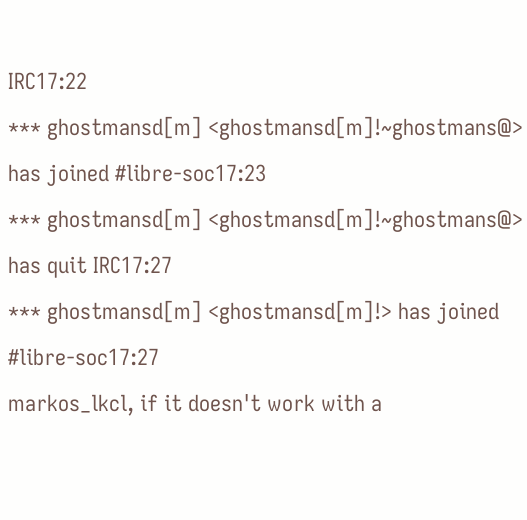IRC17:22
*** ghostmansd[m] <ghostmansd[m]!~ghostmans@> has joined #libre-soc17:23
*** ghostmansd[m] <ghostmansd[m]!~ghostmans@> has quit IRC17:27
*** ghostmansd[m] <ghostmansd[m]!> has joined #libre-soc17:27
markos_lkcl, if it doesn't work with a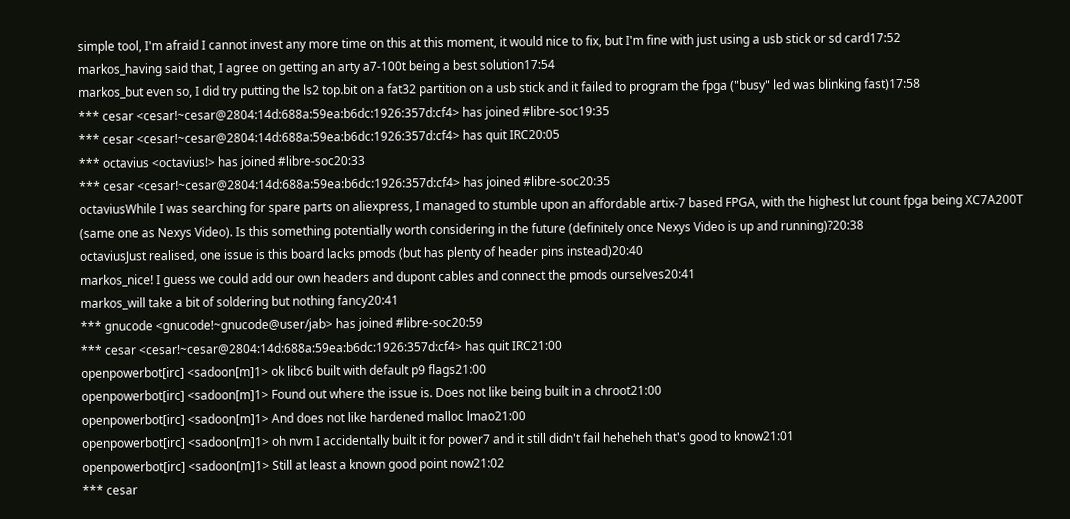simple tool, I'm afraid I cannot invest any more time on this at this moment, it would nice to fix, but I'm fine with just using a usb stick or sd card17:52
markos_having said that, I agree on getting an arty a7-100t being a best solution17:54
markos_but even so, I did try putting the ls2 top.bit on a fat32 partition on a usb stick and it failed to program the fpga ("busy" led was blinking fast)17:58
*** cesar <cesar!~cesar@2804:14d:688a:59ea:b6dc:1926:357d:cf4> has joined #libre-soc19:35
*** cesar <cesar!~cesar@2804:14d:688a:59ea:b6dc:1926:357d:cf4> has quit IRC20:05
*** octavius <octavius!> has joined #libre-soc20:33
*** cesar <cesar!~cesar@2804:14d:688a:59ea:b6dc:1926:357d:cf4> has joined #libre-soc20:35
octaviusWhile I was searching for spare parts on aliexpress, I managed to stumble upon an affordable artix-7 based FPGA, with the highest lut count fpga being XC7A200T (same one as Nexys Video). Is this something potentially worth considering in the future (definitely once Nexys Video is up and running)?20:38
octaviusJust realised, one issue is this board lacks pmods (but has plenty of header pins instead)20:40
markos_nice! I guess we could add our own headers and dupont cables and connect the pmods ourselves20:41
markos_will take a bit of soldering but nothing fancy20:41
*** gnucode <gnucode!~gnucode@user/jab> has joined #libre-soc20:59
*** cesar <cesar!~cesar@2804:14d:688a:59ea:b6dc:1926:357d:cf4> has quit IRC21:00
openpowerbot[irc] <sadoon[m]1> ok libc6 built with default p9 flags21:00
openpowerbot[irc] <sadoon[m]1> Found out where the issue is. Does not like being built in a chroot21:00
openpowerbot[irc] <sadoon[m]1> And does not like hardened malloc lmao21:00
openpowerbot[irc] <sadoon[m]1> oh nvm I accidentally built it for power7 and it still didn't fail heheheh that's good to know21:01
openpowerbot[irc] <sadoon[m]1> Still at least a known good point now21:02
*** cesar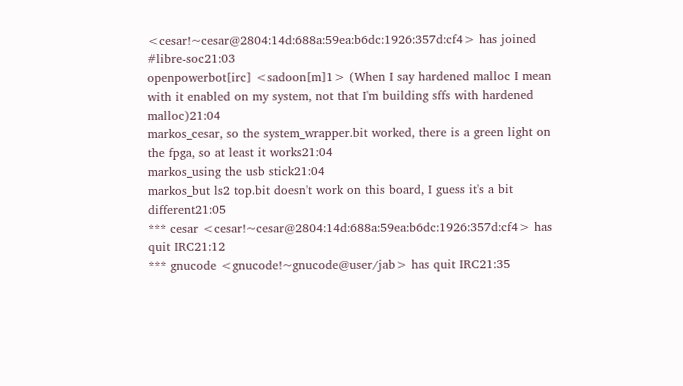<cesar!~cesar@2804:14d:688a:59ea:b6dc:1926:357d:cf4> has joined #libre-soc21:03
openpowerbot[irc] <sadoon[m]1> (When I say hardened malloc I mean with it enabled on my system, not that I'm building sffs with hardened malloc)21:04
markos_cesar, so the system_wrapper.bit worked, there is a green light on the fpga, so at least it works21:04
markos_using the usb stick21:04
markos_but ls2 top.bit doesn't work on this board, I guess it's a bit different21:05
*** cesar <cesar!~cesar@2804:14d:688a:59ea:b6dc:1926:357d:cf4> has quit IRC21:12
*** gnucode <gnucode!~gnucode@user/jab> has quit IRC21:35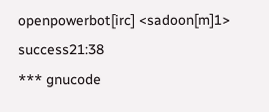openpowerbot[irc] <sadoon[m]1> success21:38
*** gnucode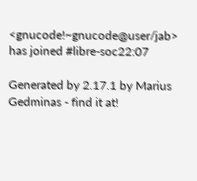<gnucode!~gnucode@user/jab> has joined #libre-soc22:07

Generated by 2.17.1 by Marius Gedminas - find it at!